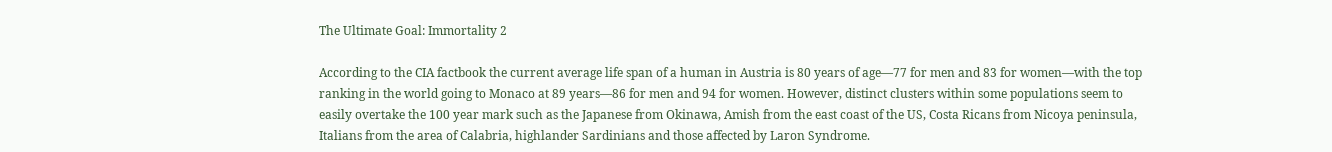The Ultimate Goal: Immortality 2

According to the CIA factbook the current average life span of a human in Austria is 80 years of age—77 for men and 83 for women—with the top ranking in the world going to Monaco at 89 years—86 for men and 94 for women. However, distinct clusters within some populations seem to easily overtake the 100 year mark such as the Japanese from Okinawa, Amish from the east coast of the US, Costa Ricans from Nicoya peninsula, Italians from the area of Calabria, highlander Sardinians and those affected by Laron Syndrome.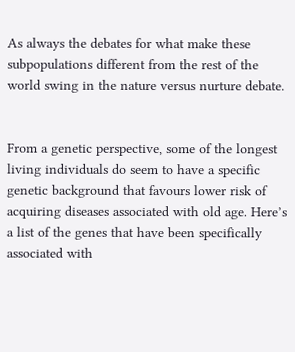As always the debates for what make these subpopulations different from the rest of the world swing in the nature versus nurture debate.


From a genetic perspective, some of the longest living individuals do seem to have a specific genetic background that favours lower risk of acquiring diseases associated with old age. Here’s a list of the genes that have been specifically associated with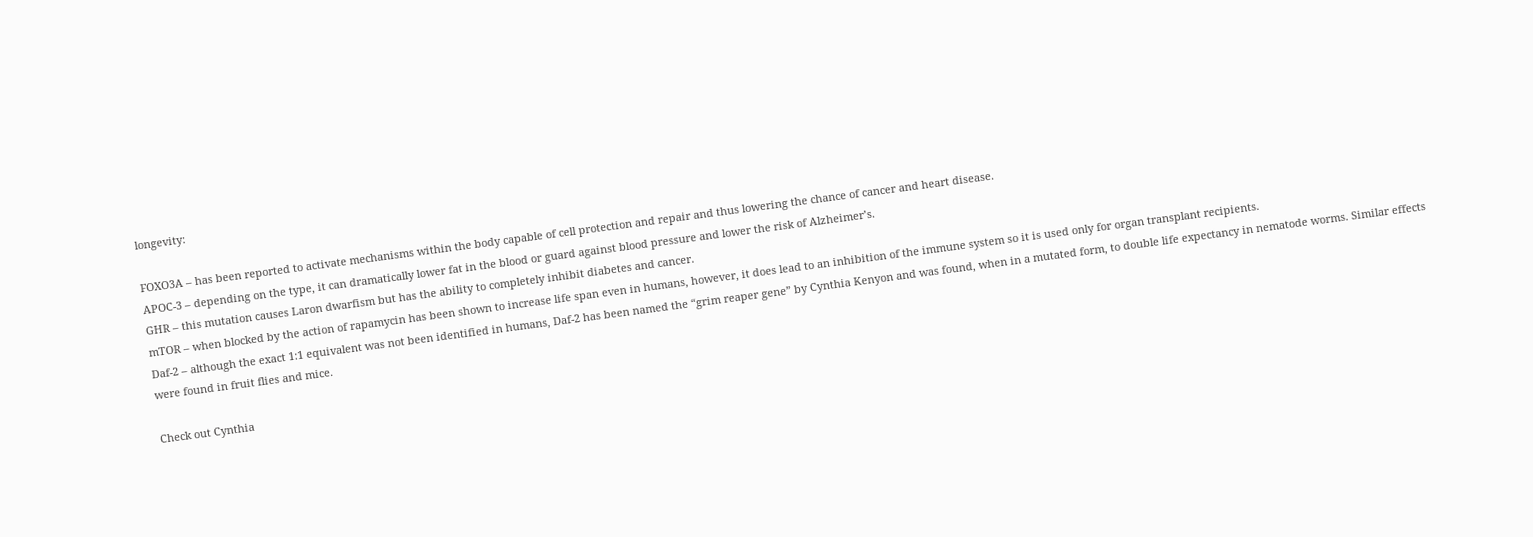longevity:

FOXO3A – has been reported to activate mechanisms within the body capable of cell protection and repair and thus lowering the chance of cancer and heart disease.
APOC-3 – depending on the type, it can dramatically lower fat in the blood or guard against blood pressure and lower the risk of Alzheimer’s.
GHR – this mutation causes Laron dwarfism but has the ability to completely inhibit diabetes and cancer.
mTOR – when blocked by the action of rapamycin has been shown to increase life span even in humans, however, it does lead to an inhibition of the immune system so it is used only for organ transplant recipients.
Daf-2 – although the exact 1:1 equivalent was not been identified in humans, Daf-2 has been named the “grim reaper gene” by Cynthia Kenyon and was found, when in a mutated form, to double life expectancy in nematode worms. Similar effects were found in fruit flies and mice.

Check out Cynthia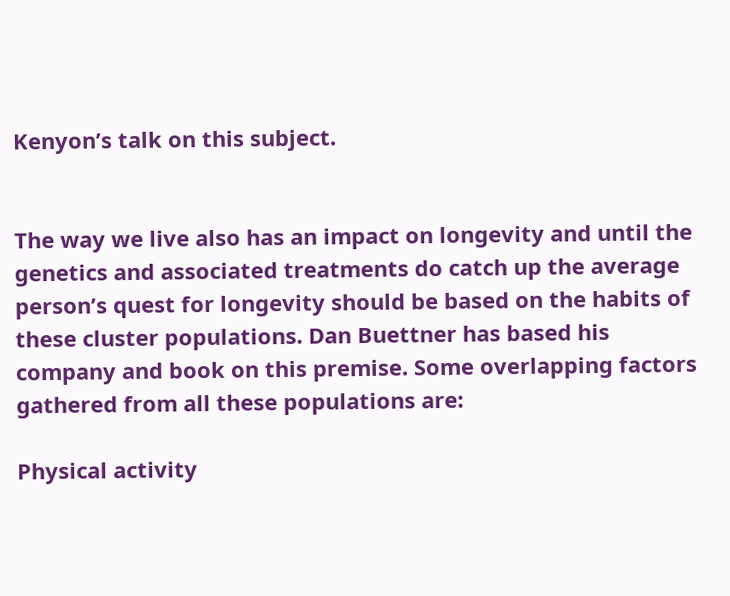Kenyon’s talk on this subject.


The way we live also has an impact on longevity and until the genetics and associated treatments do catch up the average person’s quest for longevity should be based on the habits of these cluster populations. Dan Buettner has based his company and book on this premise. Some overlapping factors gathered from all these populations are:

Physical activity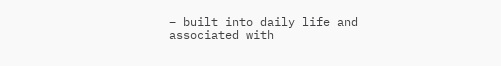– built into daily life and associated with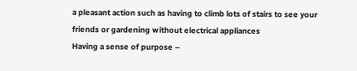a pleasant action such as having to climb lots of stairs to see your friends or gardening without electrical appliances
Having a sense of purpose –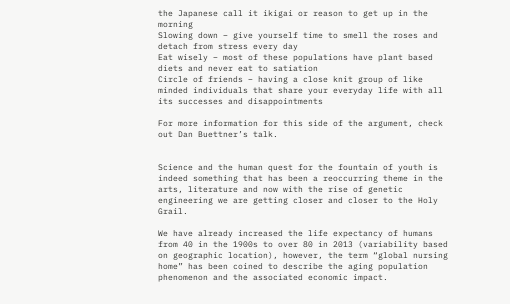the Japanese call it ikigai or reason to get up in the morning
Slowing down – give yourself time to smell the roses and detach from stress every day
Eat wisely – most of these populations have plant based diets and never eat to satiation
Circle of friends – having a close knit group of like minded individuals that share your everyday life with all its successes and disappointments

For more information for this side of the argument, check out Dan Buettner’s talk.


Science and the human quest for the fountain of youth is indeed something that has been a reoccurring theme in the arts, literature and now with the rise of genetic engineering we are getting closer and closer to the Holy Grail.

We have already increased the life expectancy of humans from 40 in the 1900s to over 80 in 2013 (variability based on geographic location), however, the term “global nursing home” has been coined to describe the aging population phenomenon and the associated economic impact.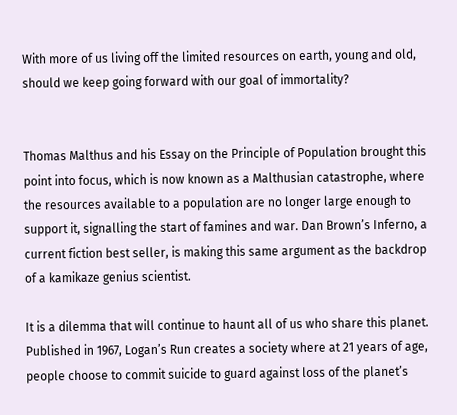With more of us living off the limited resources on earth, young and old, should we keep going forward with our goal of immortality?


Thomas Malthus and his Essay on the Principle of Population brought this point into focus, which is now known as a Malthusian catastrophe, where the resources available to a population are no longer large enough to support it, signalling the start of famines and war. Dan Brown’s Inferno, a current fiction best seller, is making this same argument as the backdrop of a kamikaze genius scientist.

It is a dilemma that will continue to haunt all of us who share this planet. Published in 1967, Logan’s Run creates a society where at 21 years of age, people choose to commit suicide to guard against loss of the planet’s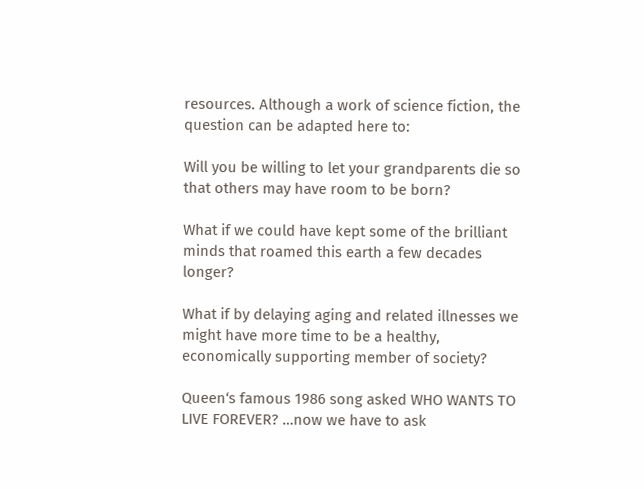resources. Although a work of science fiction, the question can be adapted here to:

Will you be willing to let your grandparents die so that others may have room to be born?

What if we could have kept some of the brilliant minds that roamed this earth a few decades longer?

What if by delaying aging and related illnesses we might have more time to be a healthy, economically supporting member of society?

Queen‘s famous 1986 song asked WHO WANTS TO LIVE FOREVER? …now we have to ask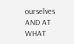ourselves AND AT WHAT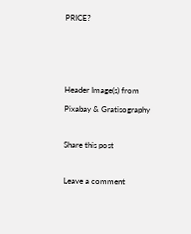PRICE?



Header Image(s) from Pixabay & Gratisography

Share this post

Leave a comment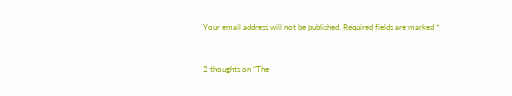Your email address will not be published. Required fields are marked *


2 thoughts on “The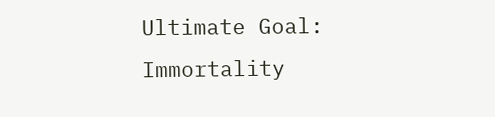Ultimate Goal: Immortality